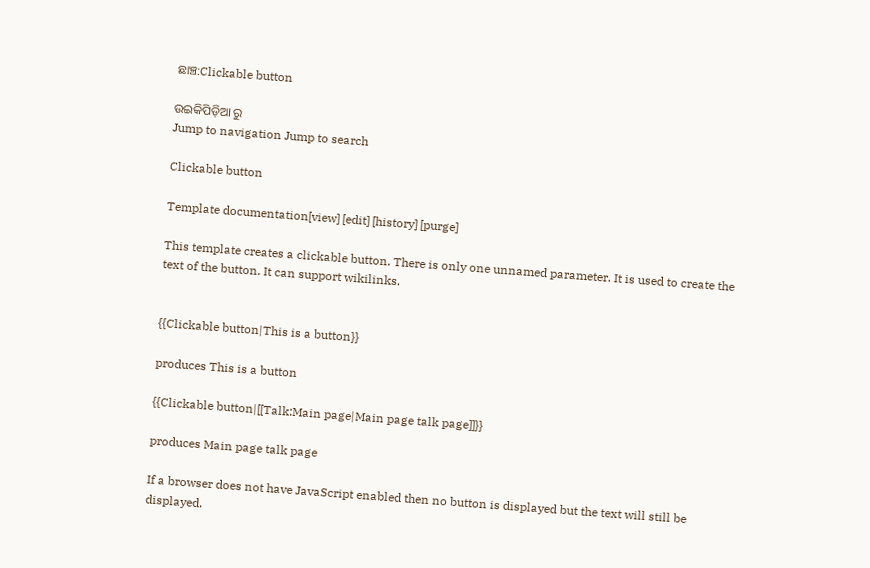ଛାଞ୍ଚ:Clickable button

ଉଇକିପିଡ଼ିଆ ରୁ
Jump to navigation Jump to search

Clickable button

Template documentation[view] [edit] [history] [purge]

This template creates a clickable button. There is only one unnamed parameter. It is used to create the text of the button. It can support wikilinks.


{{Clickable button|This is a button}}

produces This is a button

{{Clickable button|[[Talk:Main page|Main page talk page]]}}

produces Main page talk page

If a browser does not have JavaScript enabled then no button is displayed but the text will still be displayed.